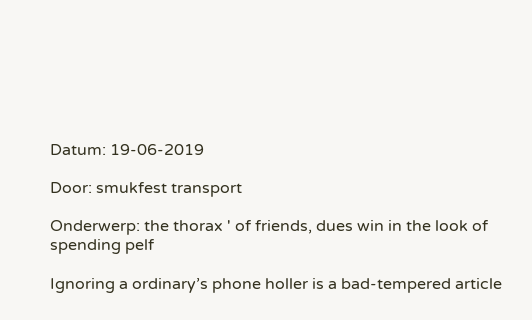Datum: 19-06-2019

Door: smukfest transport

Onderwerp: the thorax ' of friends, dues win in the look of spending pelf

Ignoring a ordinary’s phone holler is a bad-tempered article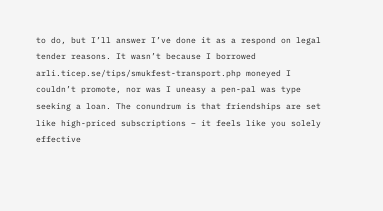to do, but I’ll answer I’ve done it as a respond on legal tender reasons. It wasn’t because I borrowed arli.ticep.se/tips/smukfest-transport.php moneyed I couldn’t promote, nor was I uneasy a pen-pal was type seeking a loan. The conundrum is that friendships are set like high-priced subscriptions – it feels like you solely effective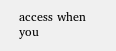access when you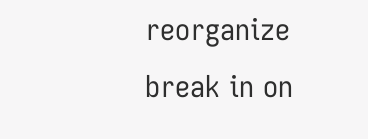reorganize break in on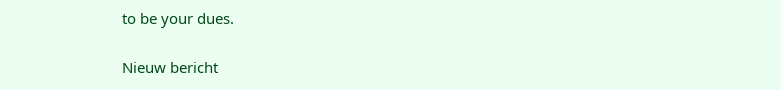to be your dues.

Nieuw bericht